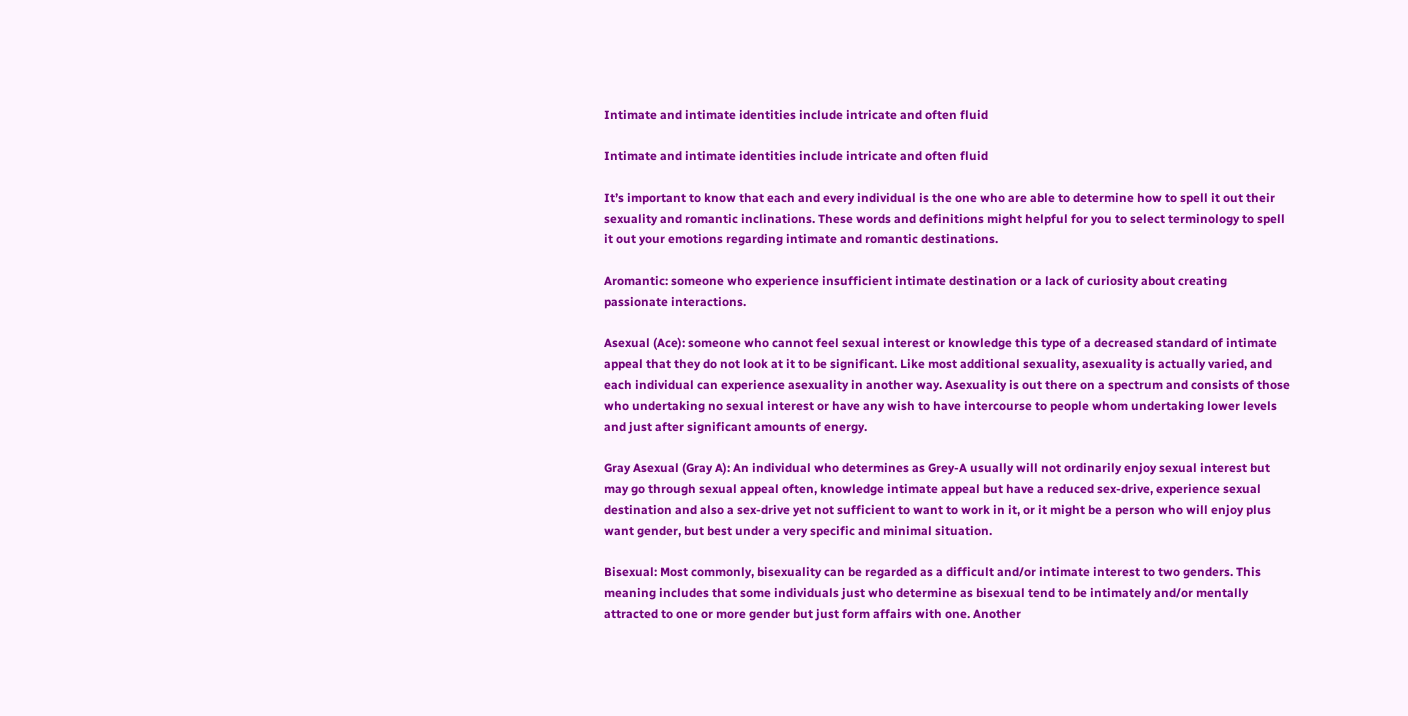Intimate and intimate identities include intricate and often fluid

Intimate and intimate identities include intricate and often fluid

It’s important to know that each and every individual is the one who are able to determine how to spell it out their sexuality and romantic inclinations. These words and definitions might helpful for you to select terminology to spell it out your emotions regarding intimate and romantic destinations.

Aromantic: someone who experience insufficient intimate destination or a lack of curiosity about creating passionate interactions.

Asexual (Ace): someone who cannot feel sexual interest or knowledge this type of a decreased standard of intimate appeal that they do not look at it to be significant. Like most additional sexuality, asexuality is actually varied, and each individual can experience asexuality in another way. Asexuality is out there on a spectrum and consists of those who undertaking no sexual interest or have any wish to have intercourse to people whom undertaking lower levels and just after significant amounts of energy.

Gray Asexual (Gray A): An individual who determines as Grey-A usually will not ordinarily enjoy sexual interest but may go through sexual appeal often, knowledge intimate appeal but have a reduced sex-drive, experience sexual destination and also a sex-drive yet not sufficient to want to work in it, or it might be a person who will enjoy plus want gender, but best under a very specific and minimal situation.

Bisexual: Most commonly, bisexuality can be regarded as a difficult and/or intimate interest to two genders. This meaning includes that some individuals just who determine as bisexual tend to be intimately and/or mentally attracted to one or more gender but just form affairs with one. Another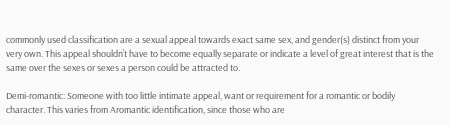commonly used classification are a sexual appeal towards exact same sex, and gender(s) distinct from your very own. This appeal shouldn’t have to become equally separate or indicate a level of great interest that is the same over the sexes or sexes a person could be attracted to.

Demi-romantic: Someone with too little intimate appeal, want or requirement for a romantic or bodily character. This varies from Aromantic identification, since those who are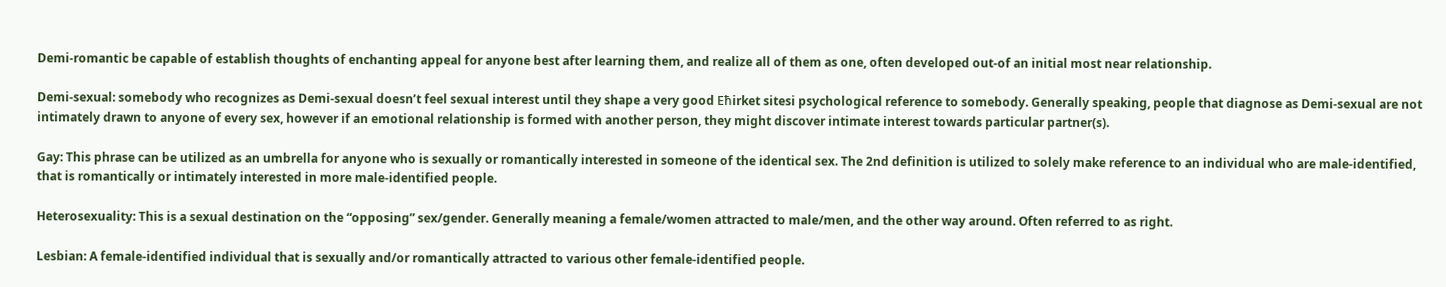Demi-romantic be capable of establish thoughts of enchanting appeal for anyone best after learning them, and realize all of them as one, often developed out-of an initial most near relationship.

Demi-sexual: somebody who recognizes as Demi-sexual doesn’t feel sexual interest until they shape a very good Ећirket sitesi psychological reference to somebody. Generally speaking, people that diagnose as Demi-sexual are not intimately drawn to anyone of every sex, however if an emotional relationship is formed with another person, they might discover intimate interest towards particular partner(s).

Gay: This phrase can be utilized as an umbrella for anyone who is sexually or romantically interested in someone of the identical sex. The 2nd definition is utilized to solely make reference to an individual who are male-identified, that is romantically or intimately interested in more male-identified people.

Heterosexuality: This is a sexual destination on the “opposing” sex/gender. Generally meaning a female/women attracted to male/men, and the other way around. Often referred to as right.

Lesbian: A female-identified individual that is sexually and/or romantically attracted to various other female-identified people.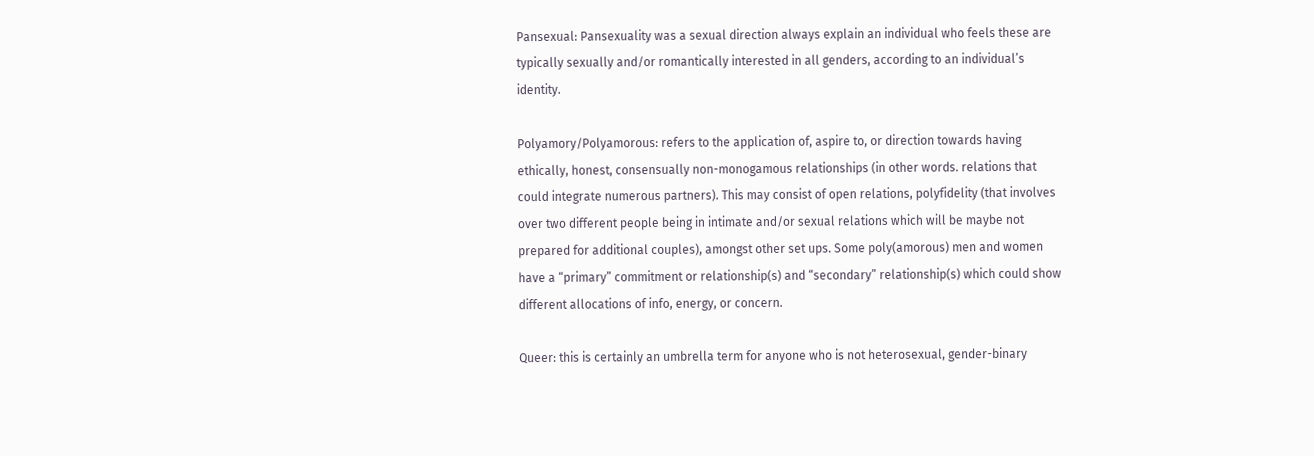Pansexual: Pansexuality was a sexual direction always explain an individual who feels these are typically sexually and/or romantically interested in all genders, according to an individual’s identity.

Polyamory/Polyamorous: refers to the application of, aspire to, or direction towards having ethically, honest, consensually non-monogamous relationships (in other words. relations that could integrate numerous partners). This may consist of open relations, polyfidelity (that involves over two different people being in intimate and/or sexual relations which will be maybe not prepared for additional couples), amongst other set ups. Some poly(amorous) men and women have a “primary” commitment or relationship(s) and “secondary” relationship(s) which could show different allocations of info, energy, or concern.

Queer: this is certainly an umbrella term for anyone who is not heterosexual, gender-binary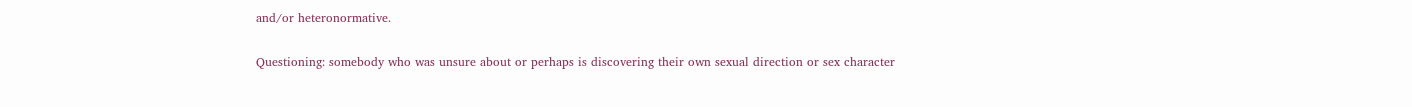and/or heteronormative.

Questioning: somebody who was unsure about or perhaps is discovering their own sexual direction or sex character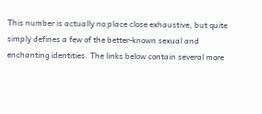This number is actually no place close exhaustive, but quite simply defines a few of the better-known sexual and enchanting identities. The links below contain several more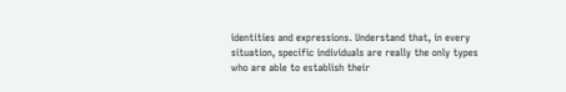identities and expressions. Understand that, in every situation, specific individuals are really the only types who are able to establish their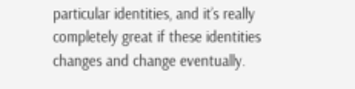particular identities, and it’s really completely great if these identities changes and change eventually.